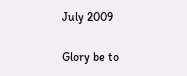July 2009

Glory be to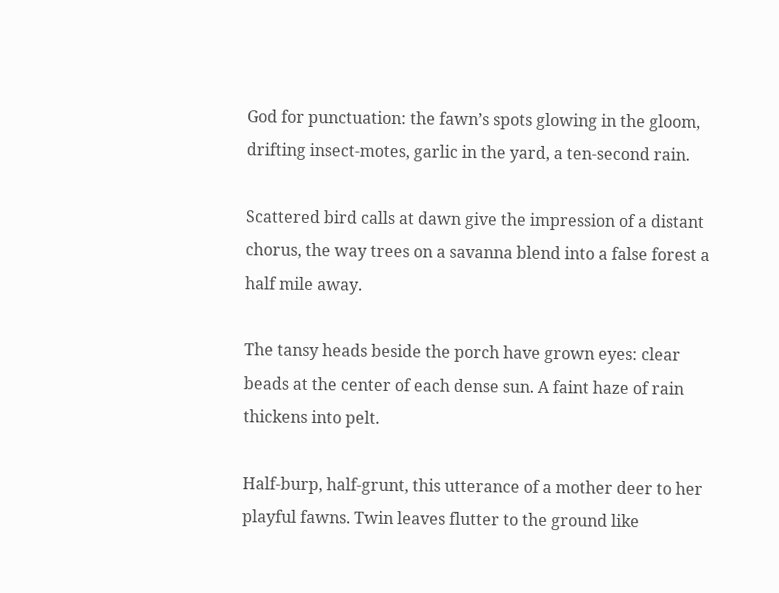God for punctuation: the fawn’s spots glowing in the gloom, drifting insect-motes, garlic in the yard, a ten-second rain.

Scattered bird calls at dawn give the impression of a distant chorus, the way trees on a savanna blend into a false forest a half mile away.

The tansy heads beside the porch have grown eyes: clear beads at the center of each dense sun. A faint haze of rain thickens into pelt.

Half-burp, half-grunt, this utterance of a mother deer to her playful fawns. Twin leaves flutter to the ground like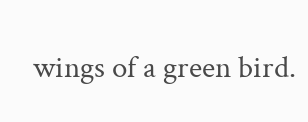wings of a green bird.